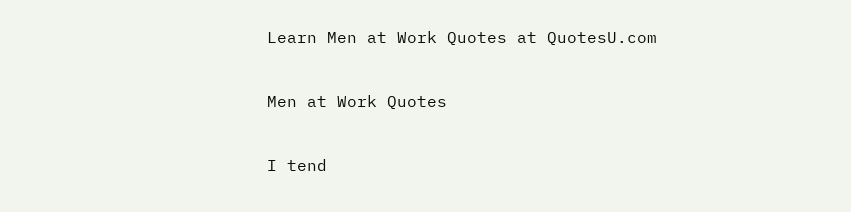Learn Men at Work Quotes at QuotesU.com

Men at Work Quotes

I tend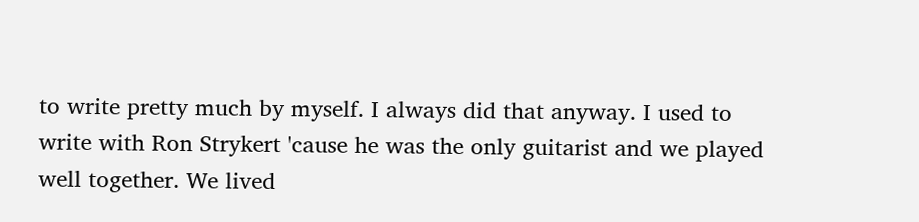to write pretty much by myself. I always did that anyway. I used to write with Ron Strykert 'cause he was the only guitarist and we played well together. We lived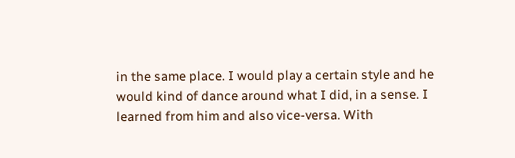in the same place. I would play a certain style and he would kind of dance around what I did, in a sense. I learned from him and also vice-versa. With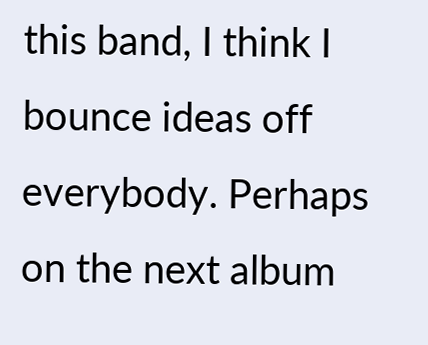this band, I think I bounce ideas off everybody. Perhaps on the next album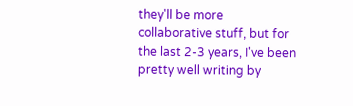they'll be more collaborative stuff, but for the last 2-3 years, I've been pretty well writing by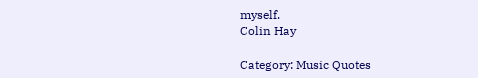myself.
Colin Hay

Category: Music Quotes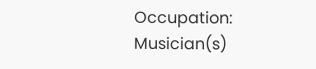Occupation: Musician(s)